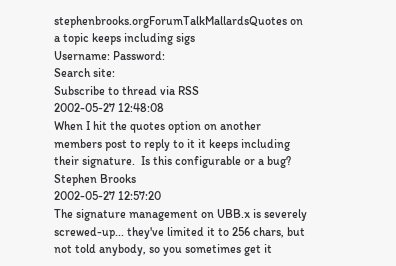stephenbrooks.orgForumTalkMallardsQuotes on a topic keeps including sigs
Username: Password:
Search site:
Subscribe to thread via RSS
2002-05-27 12:48:08
When I hit the quotes option on another members post to reply to it it keeps including their signature.  Is this configurable or a bug?
Stephen Brooks
2002-05-27 12:57:20
The signature management on UBB.x is severely screwed-up... they've limited it to 256 chars, but not told anybody, so you sometimes get it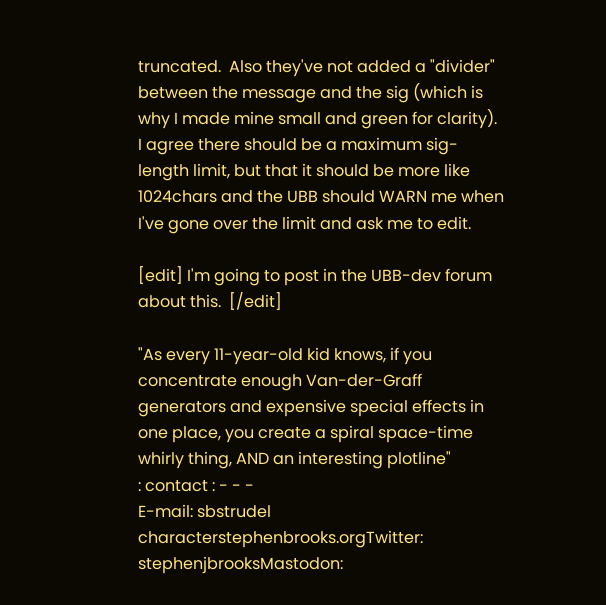truncated.  Also they've not added a "divider" between the message and the sig (which is why I made mine small and green for clarity).  I agree there should be a maximum sig-length limit, but that it should be more like 1024chars and the UBB should WARN me when I've gone over the limit and ask me to edit.

[edit] I'm going to post in the UBB-dev forum about this.  [/edit]

"As every 11-year-old kid knows, if you concentrate enough Van-der-Graff generators and expensive special effects in one place, you create a spiral space-time whirly thing, AND an interesting plotline"
: contact : - - -
E-mail: sbstrudel characterstephenbrooks.orgTwitter: stephenjbrooksMastodon: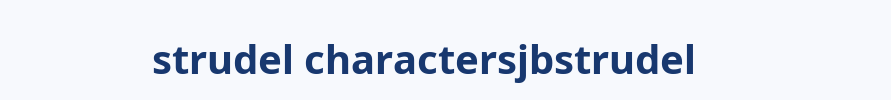strudel charactersjbstrudel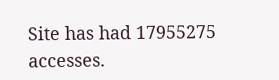Site has had 17955275 accesses.